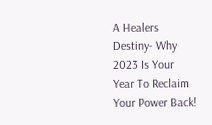A Healers Destiny- Why 2023 Is Your Year To Reclaim Your Power Back!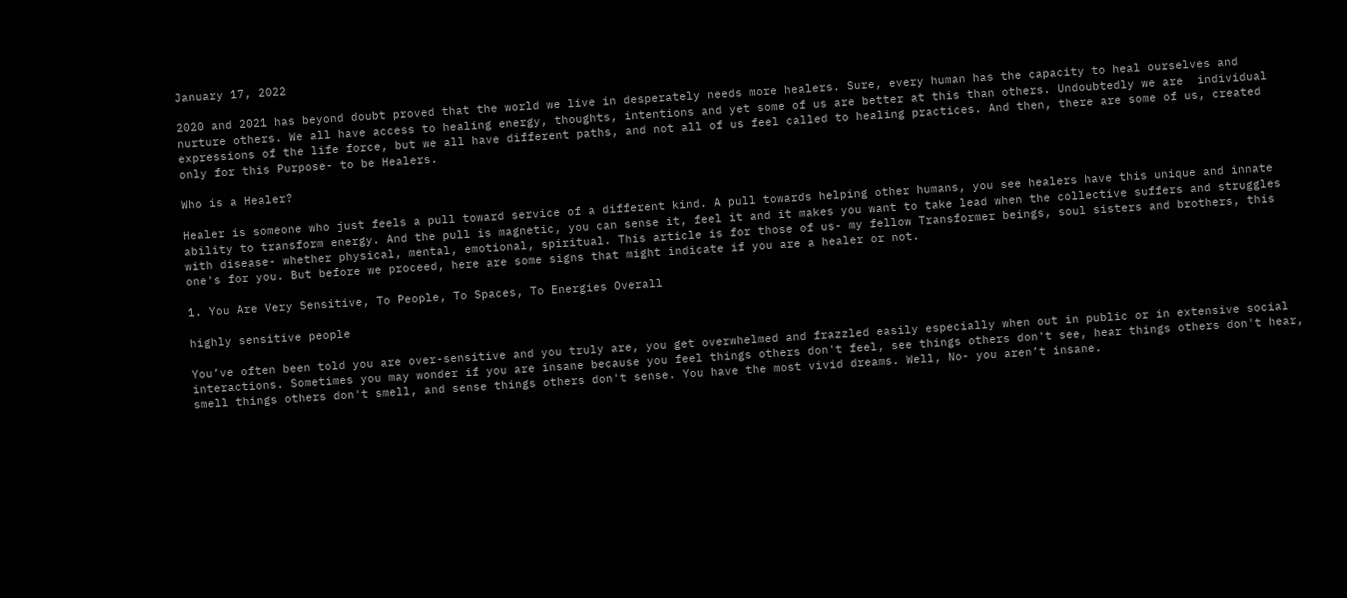January 17, 2022

2020 and 2021 has beyond doubt proved that the world we live in desperately needs more healers. Sure, every human has the capacity to heal ourselves and nurture others. We all have access to healing energy, thoughts, intentions and yet some of us are better at this than others. Undoubtedly we are  individual expressions of the life force, but we all have different paths, and not all of us feel called to healing practices. And then, there are some of us, created only for this Purpose- to be Healers.

Who is a Healer?

Healer is someone who just feels a pull toward service of a different kind. A pull towards helping other humans, you see healers have this unique and innate ability to transform energy. And the pull is magnetic, you can sense it, feel it and it makes you want to take lead when the collective suffers and struggles with disease- whether physical, mental, emotional, spiritual. This article is for those of us- my fellow Transformer beings, soul sisters and brothers, this one's for you. But before we proceed, here are some signs that might indicate if you are a healer or not.

1. You Are Very Sensitive, To People, To Spaces, To Energies Overall

highly sensitive people

You’ve often been told you are over-sensitive and you truly are, you get overwhelmed and frazzled easily especially when out in public or in extensive social interactions. Sometimes you may wonder if you are insane because you feel things others don't feel, see things others don't see, hear things others don't hear, smell things others don't smell, and sense things others don't sense. You have the most vivid dreams. Well, No- you aren’t insane.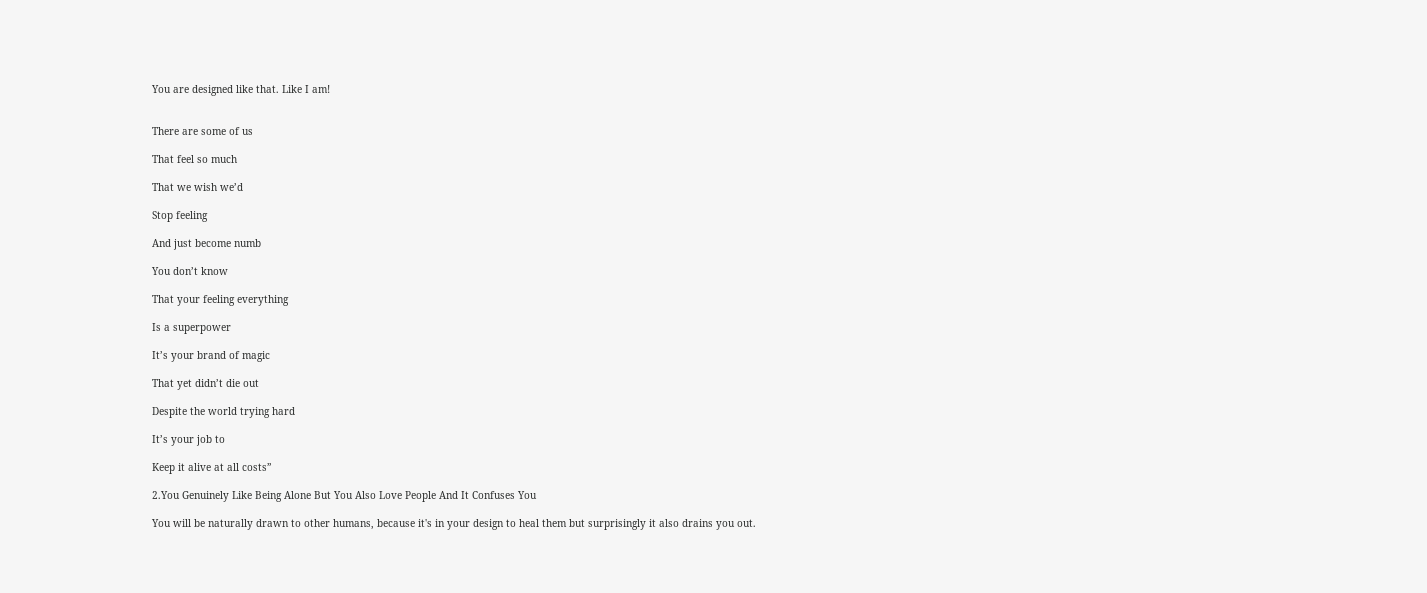You are designed like that. Like I am!


There are some of us

That feel so much

That we wish we’d

Stop feeling

And just become numb

You don’t know

That your feeling everything

Is a superpower

It’s your brand of magic

That yet didn’t die out

Despite the world trying hard

It’s your job to

Keep it alive at all costs”

2.You Genuinely Like Being Alone But You Also Love People And It Confuses You

You will be naturally drawn to other humans, because it's in your design to heal them but surprisingly it also drains you out.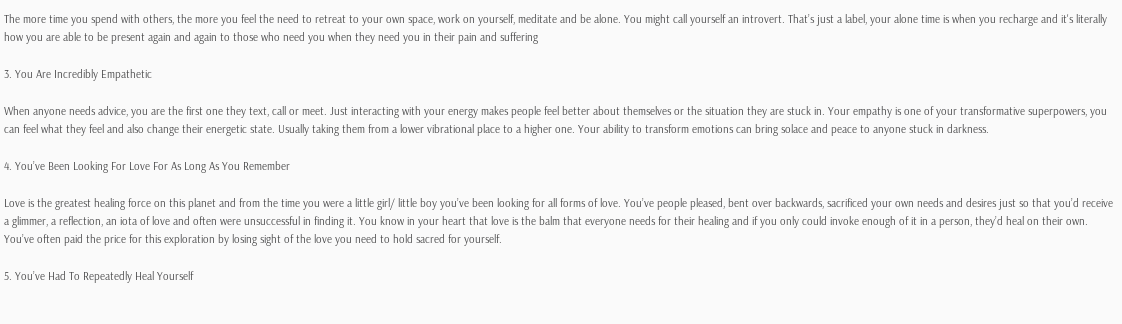The more time you spend with others, the more you feel the need to retreat to your own space, work on yourself, meditate and be alone. You might call yourself an introvert. That’s just a label, your alone time is when you recharge and it's literally how you are able to be present again and again to those who need you when they need you in their pain and suffering

3. You Are Incredibly Empathetic

When anyone needs advice, you are the first one they text, call or meet. Just interacting with your energy makes people feel better about themselves or the situation they are stuck in. Your empathy is one of your transformative superpowers, you can feel what they feel and also change their energetic state. Usually taking them from a lower vibrational place to a higher one. Your ability to transform emotions can bring solace and peace to anyone stuck in darkness.

4. You’ve Been Looking For Love For As Long As You Remember

Love is the greatest healing force on this planet and from the time you were a little girl/ little boy you’ve been looking for all forms of love. You’ve people pleased, bent over backwards, sacrificed your own needs and desires just so that you’d receive a glimmer, a reflection, an iota of love and often were unsuccessful in finding it. You know in your heart that love is the balm that everyone needs for their healing and if you only could invoke enough of it in a person, they’d heal on their own. You’ve often paid the price for this exploration by losing sight of the love you need to hold sacred for yourself.

5. You’ve Had To Repeatedly Heal Yourself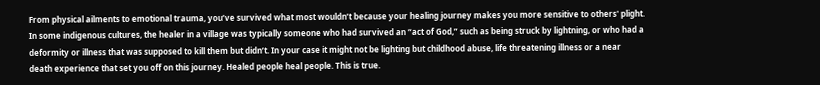From physical ailments to emotional trauma, you’ve survived what most wouldn’t because your healing journey makes you more sensitive to others' plight. In some indigenous cultures, the healer in a village was typically someone who had survived an “act of God,” such as being struck by lightning, or who had a deformity or illness that was supposed to kill them but didn’t. In your case it might not be lighting but childhood abuse, life threatening illness or a near death experience that set you off on this journey. Healed people heal people. This is true.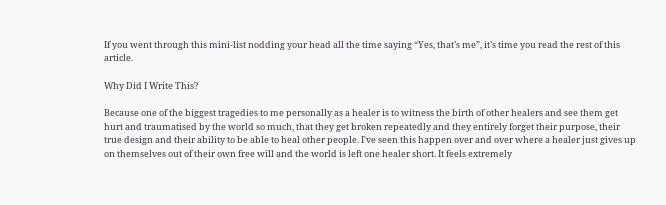If you went through this mini-list nodding your head all the time saying “Yes, that’s me”, it’s time you read the rest of this article.

Why Did I Write This?

Because one of the biggest tragedies to me personally as a healer is to witness the birth of other healers and see them get hurt and traumatised by the world so much, that they get broken repeatedly and they entirely forget their purpose, their true design and their ability to be able to heal other people. I've seen this happen over and over where a healer just gives up on themselves out of their own free will and the world is left one healer short. It feels extremely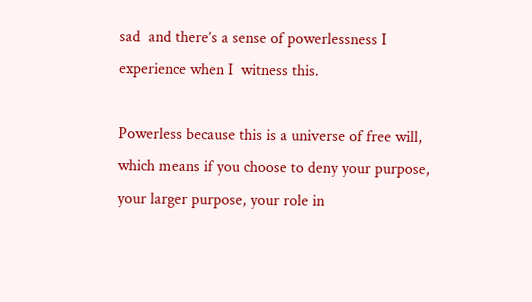sad  and there’s a sense of powerlessness I experience when I  witness this.

Powerless because this is a universe of free will, which means if you choose to deny your purpose, your larger purpose, your role in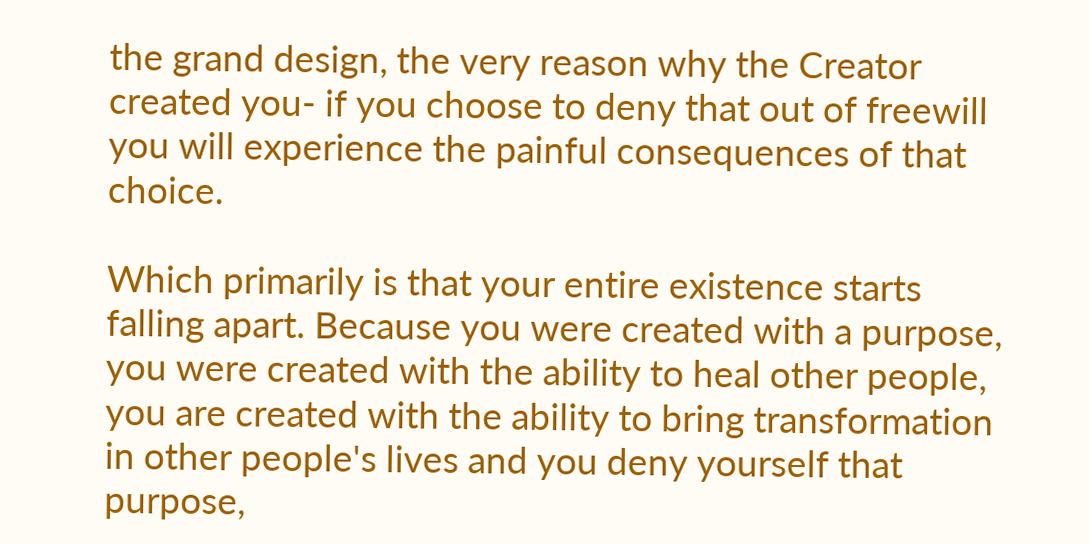the grand design, the very reason why the Creator created you- if you choose to deny that out of freewill you will experience the painful consequences of that choice.

Which primarily is that your entire existence starts falling apart. Because you were created with a purpose, you were created with the ability to heal other people, you are created with the ability to bring transformation in other people's lives and you deny yourself that purpose,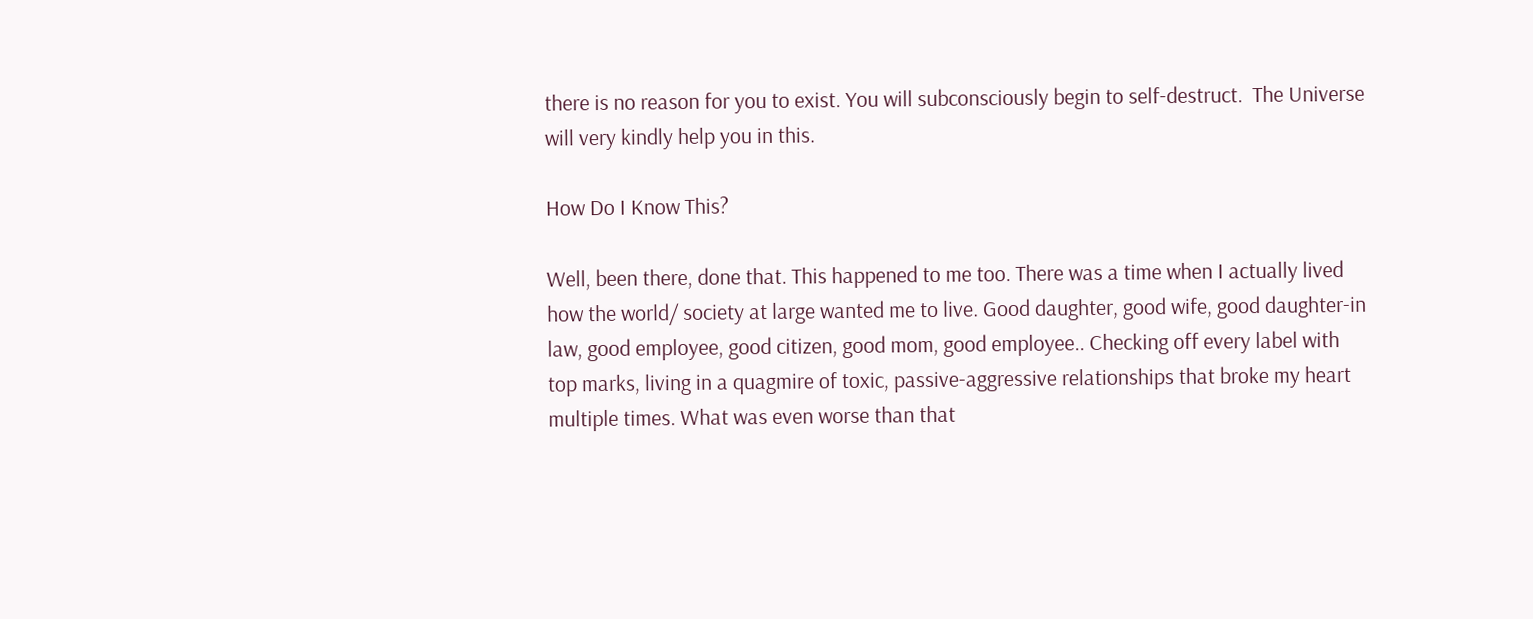there is no reason for you to exist. You will subconsciously begin to self-destruct.  The Universe will very kindly help you in this.

How Do I Know This?

Well, been there, done that. This happened to me too. There was a time when I actually lived how the world/ society at large wanted me to live. Good daughter, good wife, good daughter-in law, good employee, good citizen, good mom, good employee.. Checking off every label with top marks, living in a quagmire of toxic, passive-aggressive relationships that broke my heart multiple times. What was even worse than that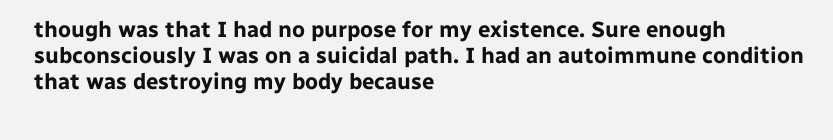though was that I had no purpose for my existence. Sure enough subconsciously I was on a suicidal path. I had an autoimmune condition that was destroying my body because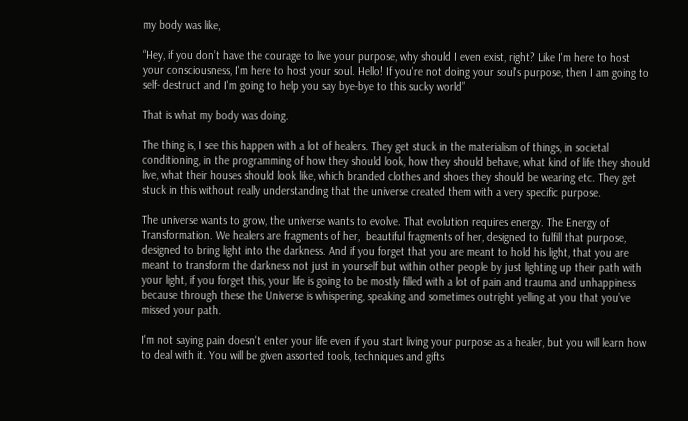my body was like,

“Hey, if you don’t have the courage to live your purpose, why should I even exist, right? Like I'm here to host your consciousness, I'm here to host your soul. Hello! If you're not doing your soul's purpose, then I am going to self- destruct and I'm going to help you say bye-bye to this sucky world”

That is what my body was doing.

The thing is, I see this happen with a lot of healers. They get stuck in the materialism of things, in societal conditioning, in the programming of how they should look, how they should behave, what kind of life they should live, what their houses should look like, which branded clothes and shoes they should be wearing etc. They get stuck in this without really understanding that the universe created them with a very specific purpose.

The universe wants to grow, the universe wants to evolve. That evolution requires energy. The Energy of Transformation. We healers are fragments of her,  beautiful fragments of her, designed to fulfill that purpose, designed to bring light into the darkness. And if you forget that you are meant to hold his light, that you are meant to transform the darkness not just in yourself but within other people by just lighting up their path with your light, if you forget this, your life is going to be mostly filled with a lot of pain and trauma and unhappiness because through these the Universe is whispering, speaking and sometimes outright yelling at you that you’ve missed your path.

I'm not saying pain doesn't enter your life even if you start living your purpose as a healer, but you will learn how to deal with it. You will be given assorted tools, techniques and gifts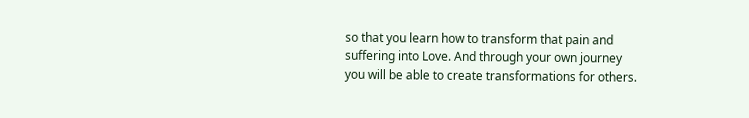so that you learn how to transform that pain and suffering into Love. And through your own journey you will be able to create transformations for others.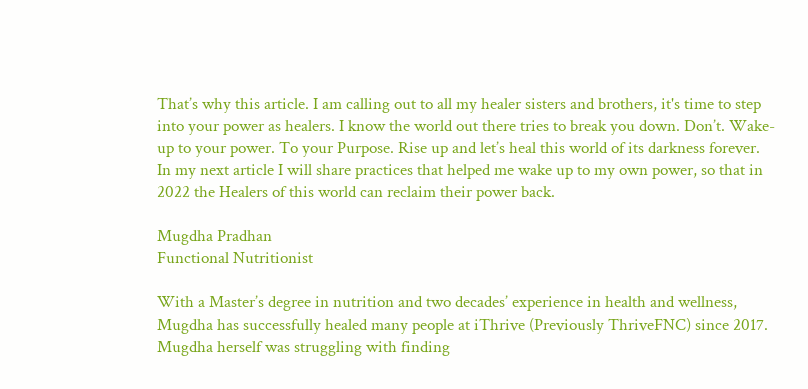That’s why this article. I am calling out to all my healer sisters and brothers, it's time to step into your power as healers. I know the world out there tries to break you down. Don’t. Wake-up to your power. To your Purpose. Rise up and let’s heal this world of its darkness forever. In my next article I will share practices that helped me wake up to my own power, so that in 2022 the Healers of this world can reclaim their power back.

Mugdha Pradhan
Functional Nutritionist

With a Master’s degree in nutrition and two decades’ experience in health and wellness, Mugdha has successfully healed many people at iThrive (Previously ThriveFNC) since 2017. Mugdha herself was struggling with finding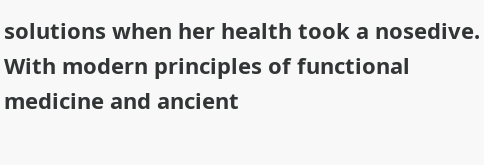solutions when her health took a nosedive. With modern principles of functional medicine and ancient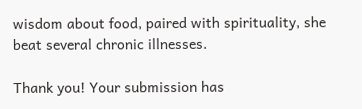wisdom about food, paired with spirituality, she beat several chronic illnesses.

Thank you! Your submission has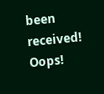been received!
Oops!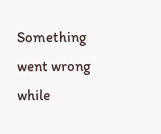Something went wrong while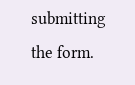submitting the form.